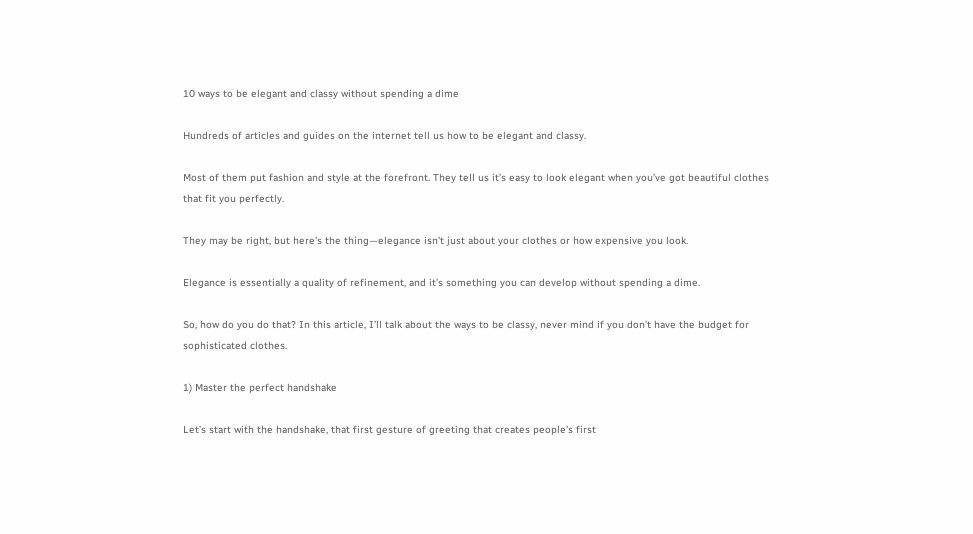10 ways to be elegant and classy without spending a dime

Hundreds of articles and guides on the internet tell us how to be elegant and classy.

Most of them put fashion and style at the forefront. They tell us it’s easy to look elegant when you’ve got beautiful clothes that fit you perfectly.

They may be right, but here’s the thing—elegance isn’t just about your clothes or how expensive you look.

Elegance is essentially a quality of refinement, and it’s something you can develop without spending a dime.

So, how do you do that? In this article, I’ll talk about the ways to be classy, never mind if you don’t have the budget for sophisticated clothes.

1) Master the perfect handshake

Let’s start with the handshake, that first gesture of greeting that creates people’s first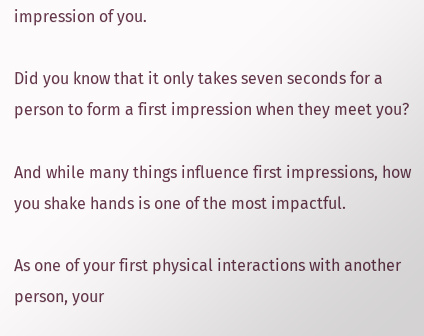impression of you.

Did you know that it only takes seven seconds for a person to form a first impression when they meet you?

And while many things influence first impressions, how you shake hands is one of the most impactful.

As one of your first physical interactions with another person, your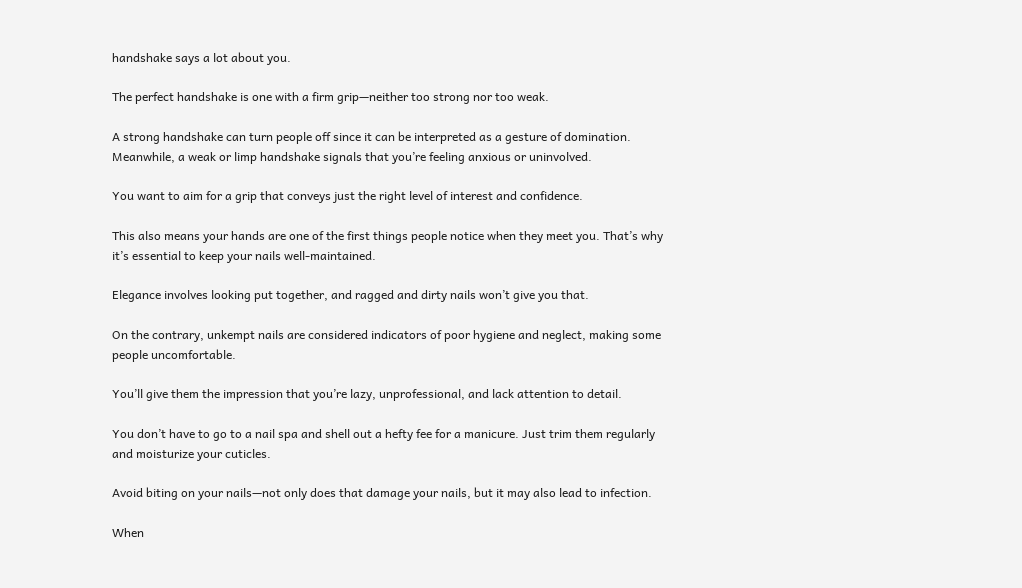handshake says a lot about you.

The perfect handshake is one with a firm grip—neither too strong nor too weak.

A strong handshake can turn people off since it can be interpreted as a gesture of domination. Meanwhile, a weak or limp handshake signals that you’re feeling anxious or uninvolved.

You want to aim for a grip that conveys just the right level of interest and confidence.

This also means your hands are one of the first things people notice when they meet you. That’s why it’s essential to keep your nails well-maintained.

Elegance involves looking put together, and ragged and dirty nails won’t give you that.

On the contrary, unkempt nails are considered indicators of poor hygiene and neglect, making some people uncomfortable.

You’ll give them the impression that you’re lazy, unprofessional, and lack attention to detail.

You don’t have to go to a nail spa and shell out a hefty fee for a manicure. Just trim them regularly and moisturize your cuticles.

Avoid biting on your nails—not only does that damage your nails, but it may also lead to infection.

When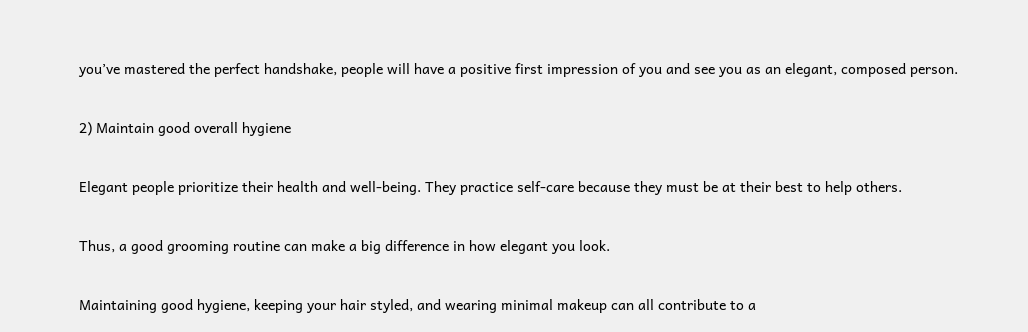you’ve mastered the perfect handshake, people will have a positive first impression of you and see you as an elegant, composed person.

2) Maintain good overall hygiene

Elegant people prioritize their health and well-being. They practice self-care because they must be at their best to help others.

Thus, a good grooming routine can make a big difference in how elegant you look.

Maintaining good hygiene, keeping your hair styled, and wearing minimal makeup can all contribute to a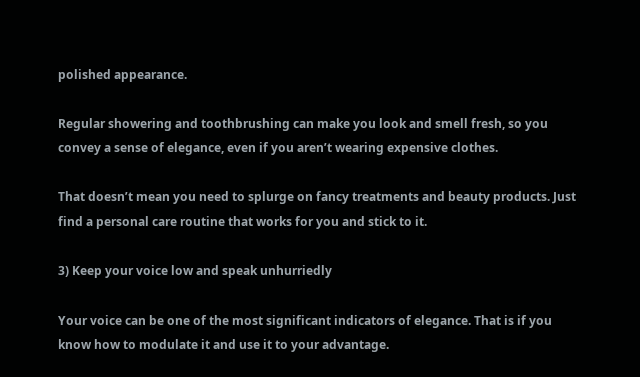polished appearance.

Regular showering and toothbrushing can make you look and smell fresh, so you convey a sense of elegance, even if you aren’t wearing expensive clothes.

That doesn’t mean you need to splurge on fancy treatments and beauty products. Just find a personal care routine that works for you and stick to it.

3) Keep your voice low and speak unhurriedly

Your voice can be one of the most significant indicators of elegance. That is if you know how to modulate it and use it to your advantage.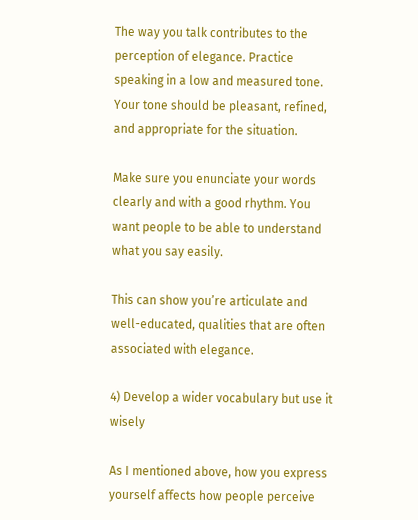The way you talk contributes to the perception of elegance. Practice speaking in a low and measured tone. Your tone should be pleasant, refined, and appropriate for the situation.

Make sure you enunciate your words clearly and with a good rhythm. You want people to be able to understand what you say easily.

This can show you’re articulate and well-educated, qualities that are often associated with elegance.

4) Develop a wider vocabulary but use it wisely

As I mentioned above, how you express yourself affects how people perceive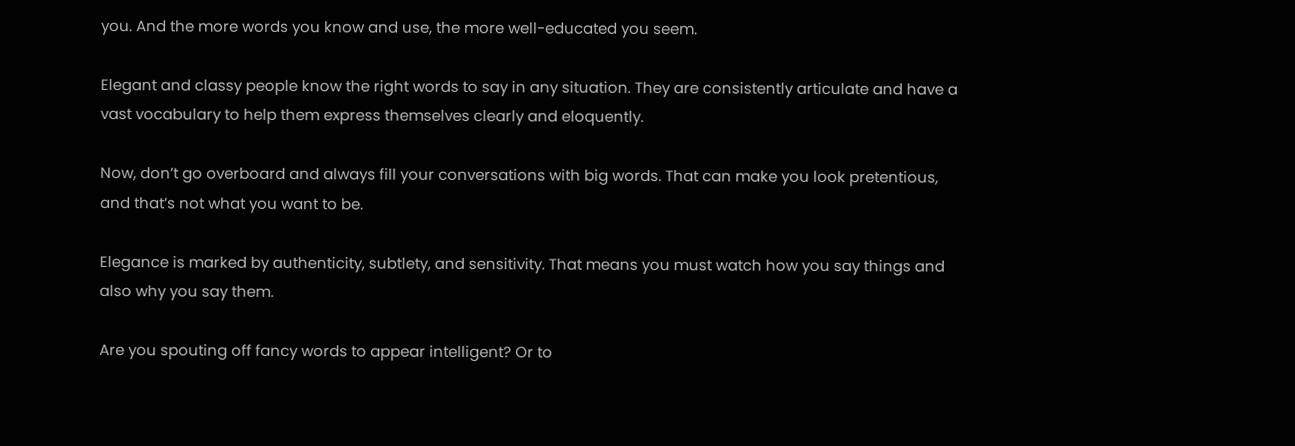you. And the more words you know and use, the more well-educated you seem.

Elegant and classy people know the right words to say in any situation. They are consistently articulate and have a vast vocabulary to help them express themselves clearly and eloquently.

Now, don’t go overboard and always fill your conversations with big words. That can make you look pretentious, and that’s not what you want to be.

Elegance is marked by authenticity, subtlety, and sensitivity. That means you must watch how you say things and also why you say them.

Are you spouting off fancy words to appear intelligent? Or to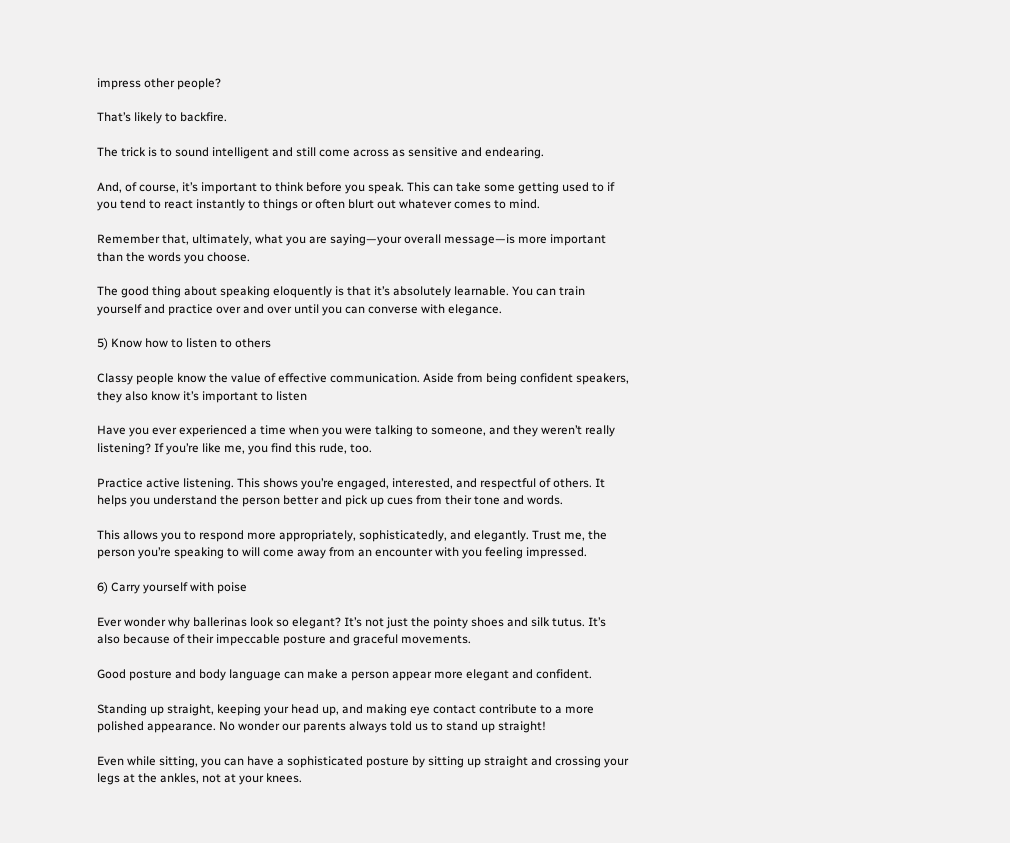impress other people?

That’s likely to backfire.

The trick is to sound intelligent and still come across as sensitive and endearing.

And, of course, it’s important to think before you speak. This can take some getting used to if you tend to react instantly to things or often blurt out whatever comes to mind.

Remember that, ultimately, what you are saying—your overall message—is more important than the words you choose.

The good thing about speaking eloquently is that it’s absolutely learnable. You can train yourself and practice over and over until you can converse with elegance.

5) Know how to listen to others

Classy people know the value of effective communication. Aside from being confident speakers, they also know it’s important to listen

Have you ever experienced a time when you were talking to someone, and they weren’t really listening? If you’re like me, you find this rude, too.

Practice active listening. This shows you’re engaged, interested, and respectful of others. It helps you understand the person better and pick up cues from their tone and words.

This allows you to respond more appropriately, sophisticatedly, and elegantly. Trust me, the person you’re speaking to will come away from an encounter with you feeling impressed.

6) Carry yourself with poise

Ever wonder why ballerinas look so elegant? It’s not just the pointy shoes and silk tutus. It’s also because of their impeccable posture and graceful movements.

Good posture and body language can make a person appear more elegant and confident.

Standing up straight, keeping your head up, and making eye contact contribute to a more polished appearance. No wonder our parents always told us to stand up straight!

Even while sitting, you can have a sophisticated posture by sitting up straight and crossing your legs at the ankles, not at your knees.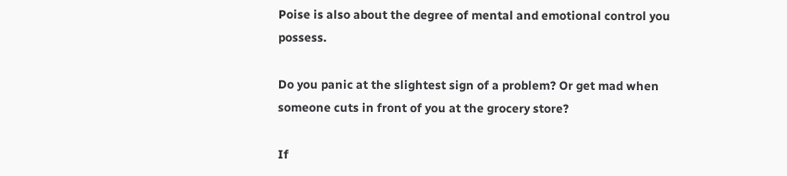Poise is also about the degree of mental and emotional control you possess.

Do you panic at the slightest sign of a problem? Or get mad when someone cuts in front of you at the grocery store?

If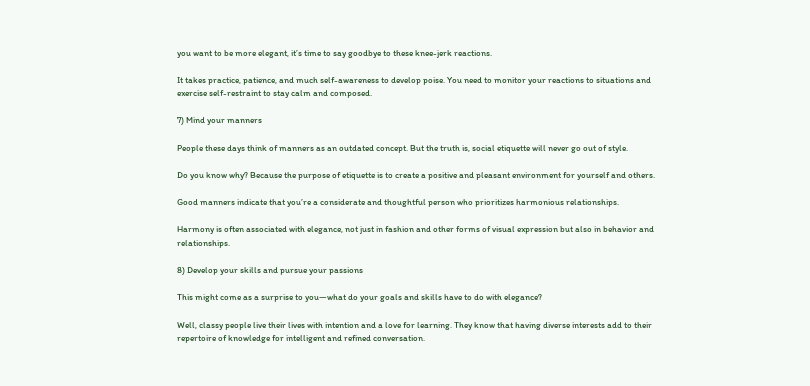you want to be more elegant, it’s time to say goodbye to these knee-jerk reactions.

It takes practice, patience, and much self-awareness to develop poise. You need to monitor your reactions to situations and exercise self-restraint to stay calm and composed.

7) Mind your manners

People these days think of manners as an outdated concept. But the truth is, social etiquette will never go out of style.

Do you know why? Because the purpose of etiquette is to create a positive and pleasant environment for yourself and others.

Good manners indicate that you’re a considerate and thoughtful person who prioritizes harmonious relationships.

Harmony is often associated with elegance, not just in fashion and other forms of visual expression but also in behavior and relationships.

8) Develop your skills and pursue your passions

This might come as a surprise to you—what do your goals and skills have to do with elegance?

Well, classy people live their lives with intention and a love for learning. They know that having diverse interests add to their repertoire of knowledge for intelligent and refined conversation.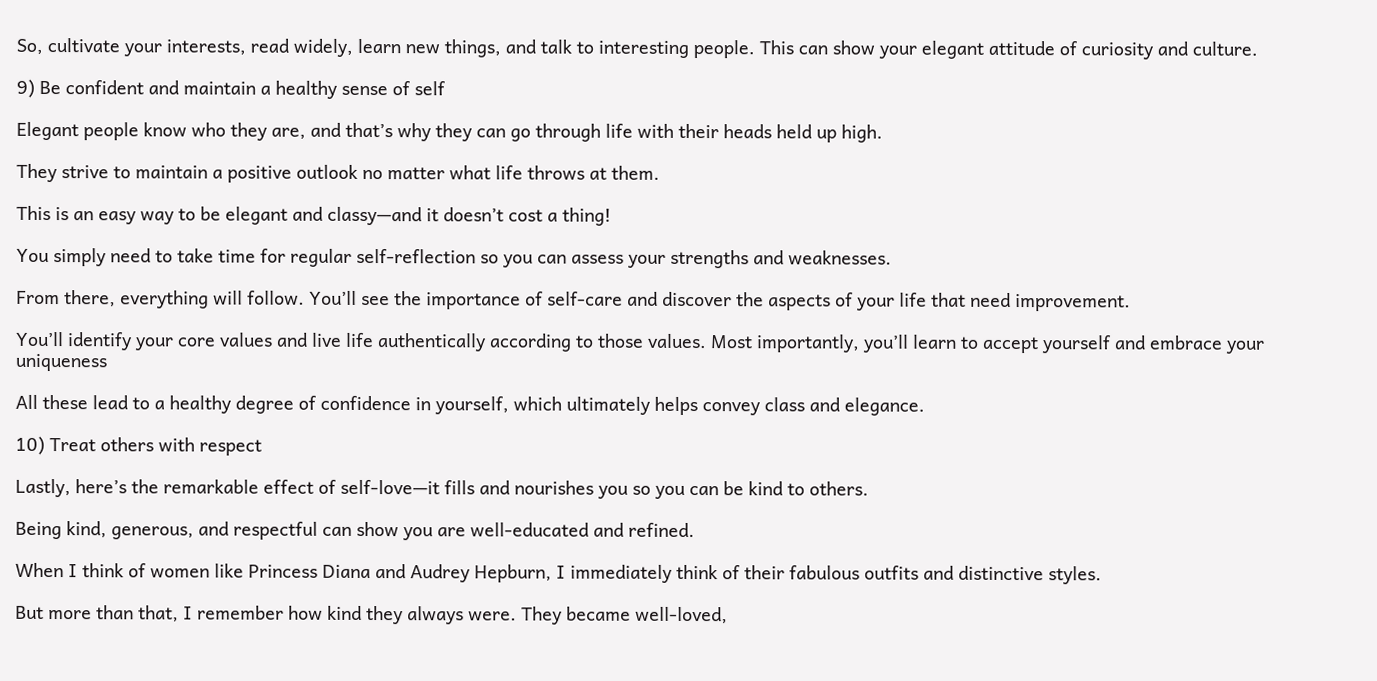So, cultivate your interests, read widely, learn new things, and talk to interesting people. This can show your elegant attitude of curiosity and culture.

9) Be confident and maintain a healthy sense of self

Elegant people know who they are, and that’s why they can go through life with their heads held up high.

They strive to maintain a positive outlook no matter what life throws at them.

This is an easy way to be elegant and classy—and it doesn’t cost a thing!

You simply need to take time for regular self-reflection so you can assess your strengths and weaknesses.

From there, everything will follow. You’ll see the importance of self-care and discover the aspects of your life that need improvement.

You’ll identify your core values and live life authentically according to those values. Most importantly, you’ll learn to accept yourself and embrace your uniqueness

All these lead to a healthy degree of confidence in yourself, which ultimately helps convey class and elegance.

10) Treat others with respect

Lastly, here’s the remarkable effect of self-love—it fills and nourishes you so you can be kind to others.

Being kind, generous, and respectful can show you are well-educated and refined.

When I think of women like Princess Diana and Audrey Hepburn, I immediately think of their fabulous outfits and distinctive styles.

But more than that, I remember how kind they always were. They became well-loved,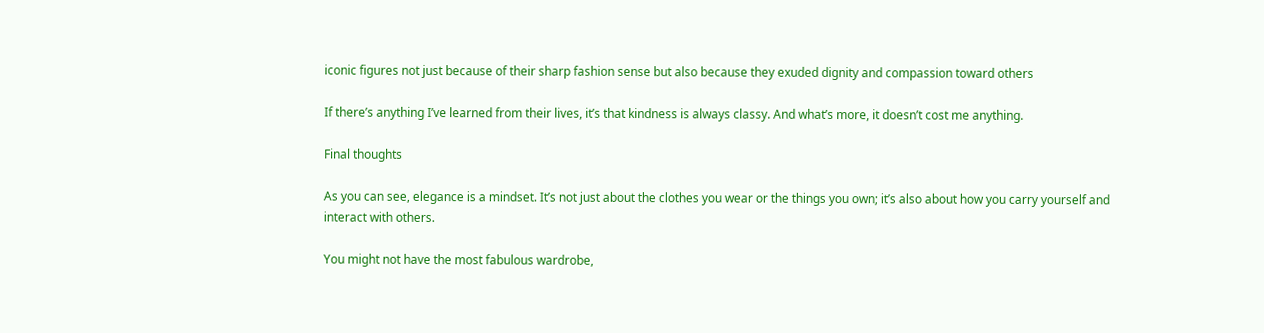iconic figures not just because of their sharp fashion sense but also because they exuded dignity and compassion toward others

If there’s anything I’ve learned from their lives, it’s that kindness is always classy. And what’s more, it doesn’t cost me anything.

Final thoughts

As you can see, elegance is a mindset. It’s not just about the clothes you wear or the things you own; it’s also about how you carry yourself and interact with others.

You might not have the most fabulous wardrobe,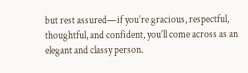but rest assured—if you’re gracious, respectful, thoughtful, and confident, you’ll come across as an elegant and classy person.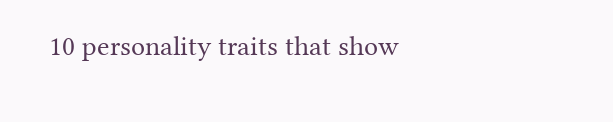10 personality traits that show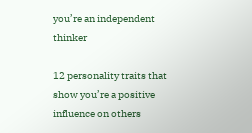you’re an independent thinker

12 personality traits that show you’re a positive influence on others